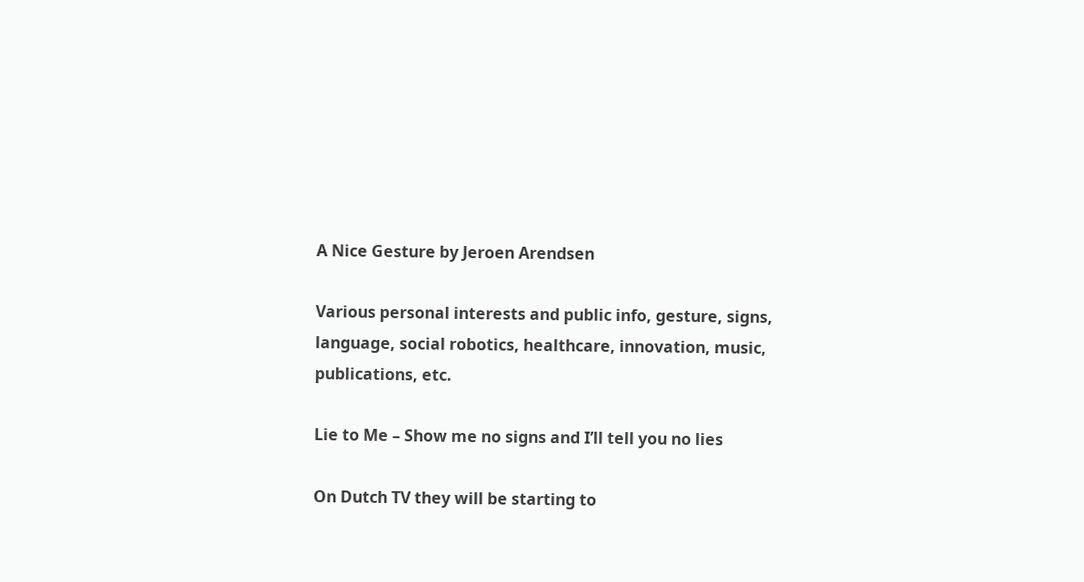A Nice Gesture by Jeroen Arendsen

Various personal interests and public info, gesture, signs, language, social robotics, healthcare, innovation, music, publications, etc.

Lie to Me – Show me no signs and I’ll tell you no lies

On Dutch TV they will be starting to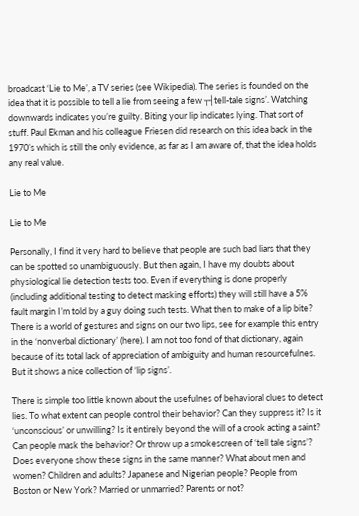broadcast ‘Lie to Me’, a TV series (see Wikipedia). The series is founded on the idea that it is possible to tell a lie from seeing a few ┬┤tell-tale signs’. Watching downwards indicates you’re guilty. Biting your lip indicates lying. That sort of stuff. Paul Ekman and his colleague Friesen did research on this idea back in the 1970’s which is still the only evidence, as far as I am aware of, that the idea holds any real value.

Lie to Me

Lie to Me

Personally, I find it very hard to believe that people are such bad liars that they can be spotted so unambiguously. But then again, I have my doubts about physiological lie detection tests too. Even if everything is done properly (including additional testing to detect masking efforts) they will still have a 5% fault margin I’m told by a guy doing such tests. What then to make of a lip bite? There is a world of gestures and signs on our two lips, see for example this entry in the ‘nonverbal dictionary’ (here). I am not too fond of that dictionary, again because of its total lack of appreciation of ambiguity and human resourcefulnes. But it shows a nice collection of ‘lip signs’.

There is simple too little known about the usefulnes of behavioral clues to detect lies. To what extent can people control their behavior? Can they suppress it? Is it ‘unconscious’ or unwilling? Is it entirely beyond the will of a crook acting a saint? Can people mask the behavior? Or throw up a smokescreen of ‘tell tale signs’? Does everyone show these signs in the same manner? What about men and women? Children and adults? Japanese and Nigerian people? People from Boston or New York? Married or unmarried? Parents or not?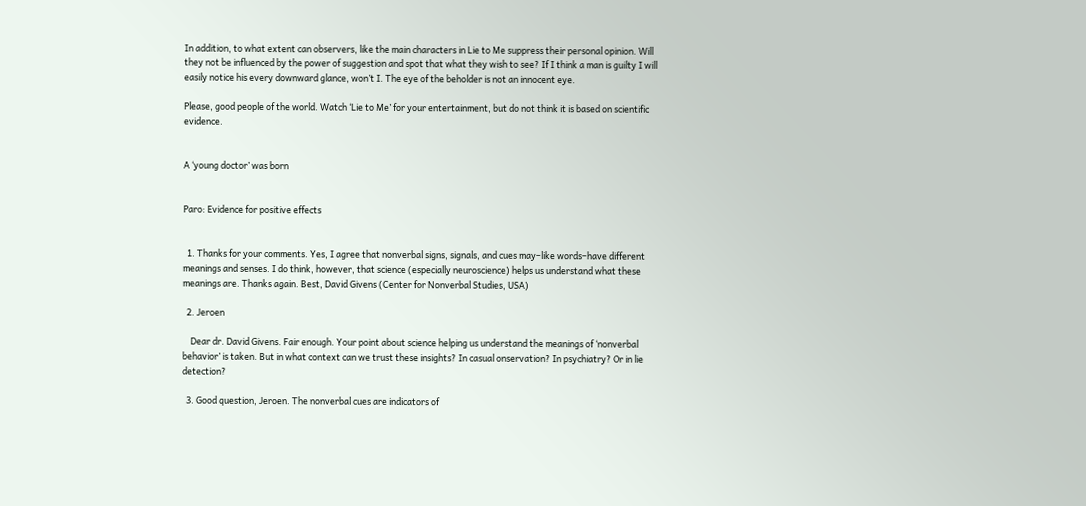In addition, to what extent can observers, like the main characters in Lie to Me suppress their personal opinion. Will they not be influenced by the power of suggestion and spot that what they wish to see? If I think a man is guilty I will easily notice his every downward glance, won’t I. The eye of the beholder is not an innocent eye.

Please, good people of the world. Watch ‘Lie to Me’ for your entertainment, but do not think it is based on scientific evidence.


A ‘young doctor’ was born


Paro: Evidence for positive effects


  1. Thanks for your comments. Yes, I agree that nonverbal signs, signals, and cues may–like words–have different meanings and senses. I do think, however, that science (especially neuroscience) helps us understand what these meanings are. Thanks again. Best, David Givens (Center for Nonverbal Studies, USA)

  2. Jeroen

    Dear dr. David Givens. Fair enough. Your point about science helping us understand the meanings of ‘nonverbal behavior’ is taken. But in what context can we trust these insights? In casual onservation? In psychiatry? Or in lie detection?

  3. Good question, Jeroen. The nonverbal cues are indicators of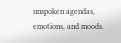unspoken agendas, emotions, and moods.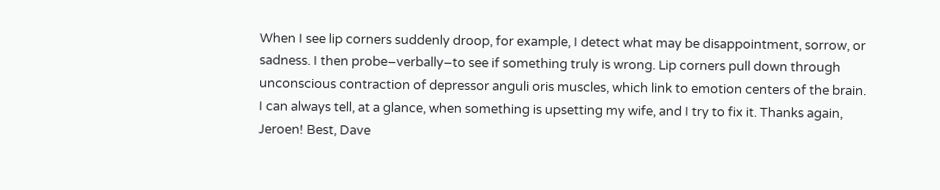When I see lip corners suddenly droop, for example, I detect what may be disappointment, sorrow, or sadness. I then probe–verbally–to see if something truly is wrong. Lip corners pull down through unconscious contraction of depressor anguli oris muscles, which link to emotion centers of the brain. I can always tell, at a glance, when something is upsetting my wife, and I try to fix it. Thanks again, Jeroen! Best, Dave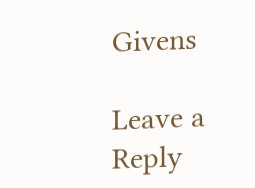Givens

Leave a Reply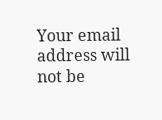Your email address will not be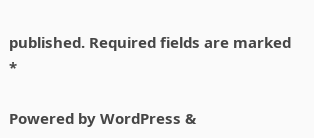published. Required fields are marked *

Powered by WordPress &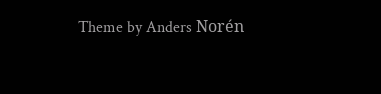Theme by Anders Norén